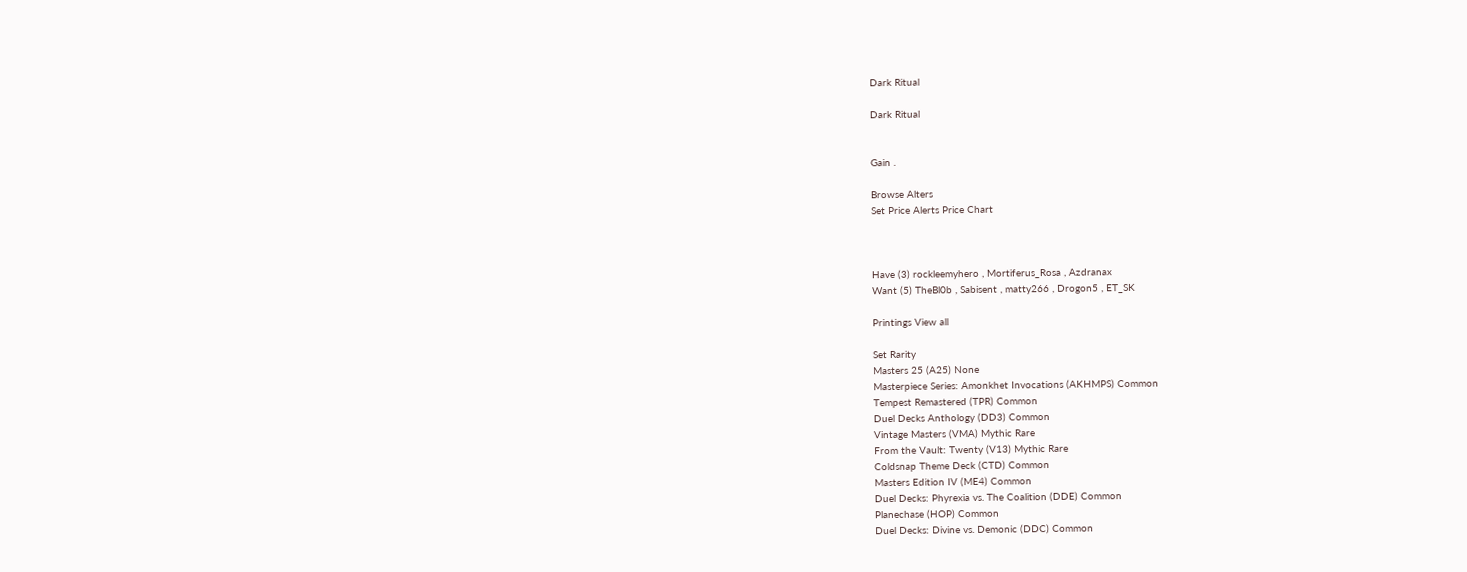Dark Ritual

Dark Ritual


Gain .

Browse Alters
Set Price Alerts Price Chart



Have (3) rockleemyhero , Mortiferus_Rosa , Azdranax
Want (5) TheBl0b , Sabisent , matty266 , Drogon5 , ET_SK

Printings View all

Set Rarity
Masters 25 (A25) None
Masterpiece Series: Amonkhet Invocations (AKHMPS) Common
Tempest Remastered (TPR) Common
Duel Decks Anthology (DD3) Common
Vintage Masters (VMA) Mythic Rare
From the Vault: Twenty (V13) Mythic Rare
Coldsnap Theme Deck (CTD) Common
Masters Edition IV (ME4) Common
Duel Decks: Phyrexia vs. The Coalition (DDE) Common
Planechase (HOP) Common
Duel Decks: Divine vs. Demonic (DDC) Common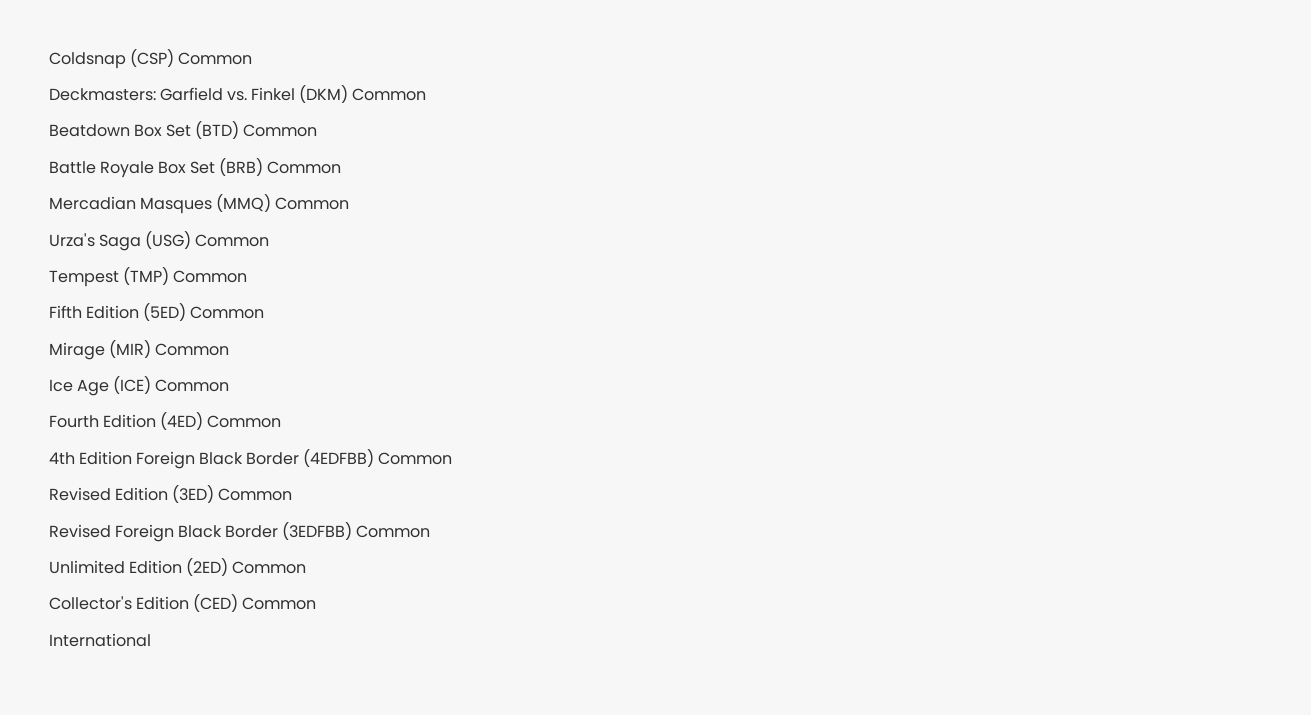Coldsnap (CSP) Common
Deckmasters: Garfield vs. Finkel (DKM) Common
Beatdown Box Set (BTD) Common
Battle Royale Box Set (BRB) Common
Mercadian Masques (MMQ) Common
Urza's Saga (USG) Common
Tempest (TMP) Common
Fifth Edition (5ED) Common
Mirage (MIR) Common
Ice Age (ICE) Common
Fourth Edition (4ED) Common
4th Edition Foreign Black Border (4EDFBB) Common
Revised Edition (3ED) Common
Revised Foreign Black Border (3EDFBB) Common
Unlimited Edition (2ED) Common
Collector's Edition (CED) Common
International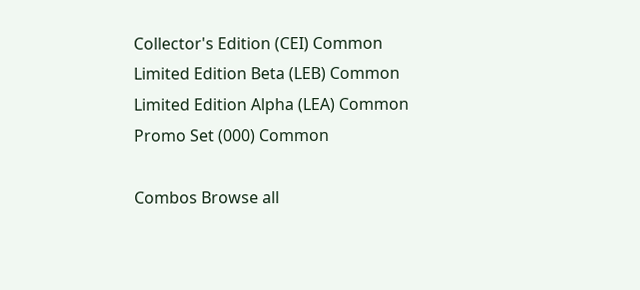Collector's Edition (CEI) Common
Limited Edition Beta (LEB) Common
Limited Edition Alpha (LEA) Common
Promo Set (000) Common

Combos Browse all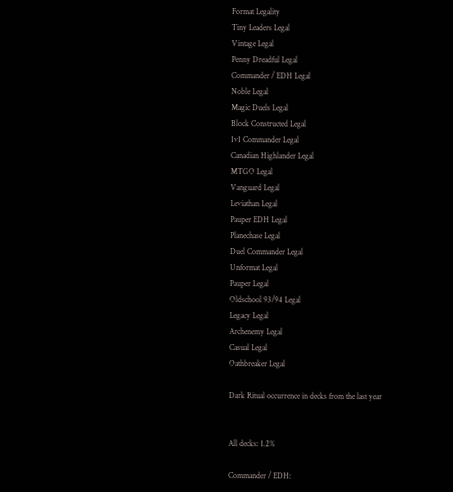Format Legality
Tiny Leaders Legal
Vintage Legal
Penny Dreadful Legal
Commander / EDH Legal
Noble Legal
Magic Duels Legal
Block Constructed Legal
1v1 Commander Legal
Canadian Highlander Legal
MTGO Legal
Vanguard Legal
Leviathan Legal
Pauper EDH Legal
Planechase Legal
Duel Commander Legal
Unformat Legal
Pauper Legal
Oldschool 93/94 Legal
Legacy Legal
Archenemy Legal
Casual Legal
Oathbreaker Legal

Dark Ritual occurrence in decks from the last year


All decks: 1.2%

Commander / EDH: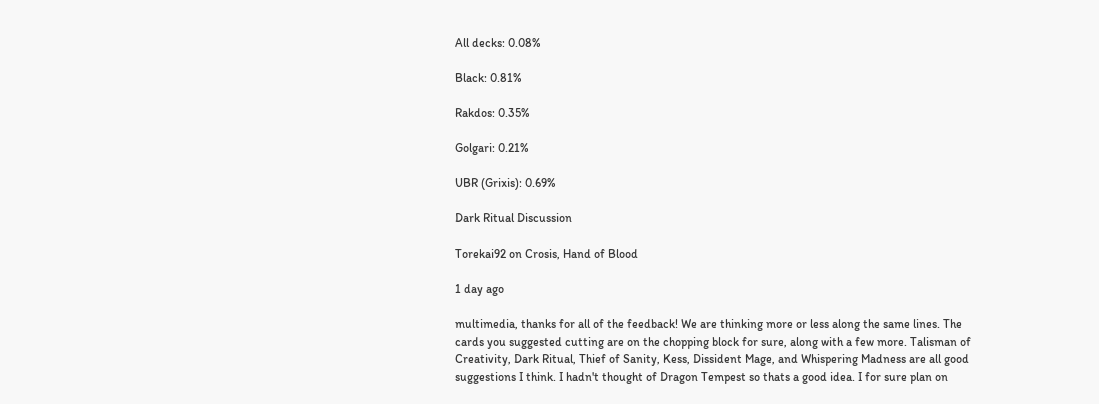All decks: 0.08%

Black: 0.81%

Rakdos: 0.35%

Golgari: 0.21%

UBR (Grixis): 0.69%

Dark Ritual Discussion

Torekai92 on Crosis, Hand of Blood

1 day ago

multimedia, thanks for all of the feedback! We are thinking more or less along the same lines. The cards you suggested cutting are on the chopping block for sure, along with a few more. Talisman of Creativity, Dark Ritual, Thief of Sanity, Kess, Dissident Mage, and Whispering Madness are all good suggestions I think. I hadn't thought of Dragon Tempest so thats a good idea. I for sure plan on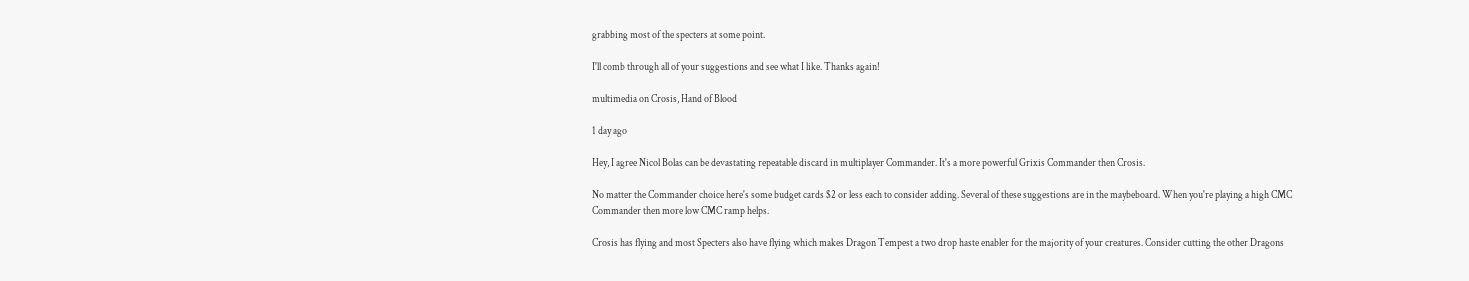grabbing most of the specters at some point.

I'll comb through all of your suggestions and see what I like. Thanks again!

multimedia on Crosis, Hand of Blood

1 day ago

Hey, I agree Nicol Bolas can be devastating repeatable discard in multiplayer Commander. It's a more powerful Grixis Commander then Crosis.

No matter the Commander choice here's some budget cards $2 or less each to consider adding. Several of these suggestions are in the maybeboard. When you're playing a high CMC Commander then more low CMC ramp helps.

Crosis has flying and most Specters also have flying which makes Dragon Tempest a two drop haste enabler for the majority of your creatures. Consider cutting the other Dragons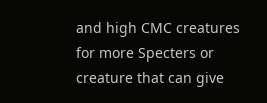and high CMC creatures for more Specters or creature that can give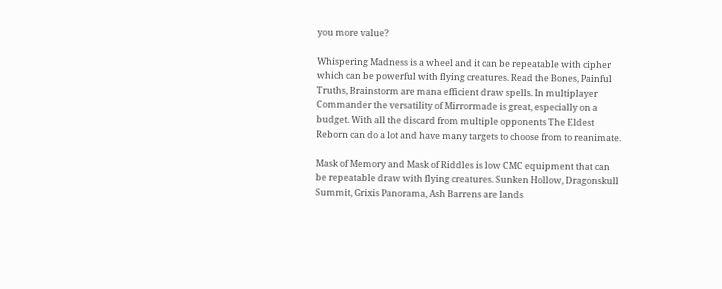you more value?

Whispering Madness is a wheel and it can be repeatable with cipher which can be powerful with flying creatures. Read the Bones, Painful Truths, Brainstorm are mana efficient draw spells. In multiplayer Commander the versatility of Mirrormade is great, especially on a budget. With all the discard from multiple opponents The Eldest Reborn can do a lot and have many targets to choose from to reanimate.

Mask of Memory and Mask of Riddles is low CMC equipment that can be repeatable draw with flying creatures. Sunken Hollow, Dragonskull Summit, Grixis Panorama, Ash Barrens are lands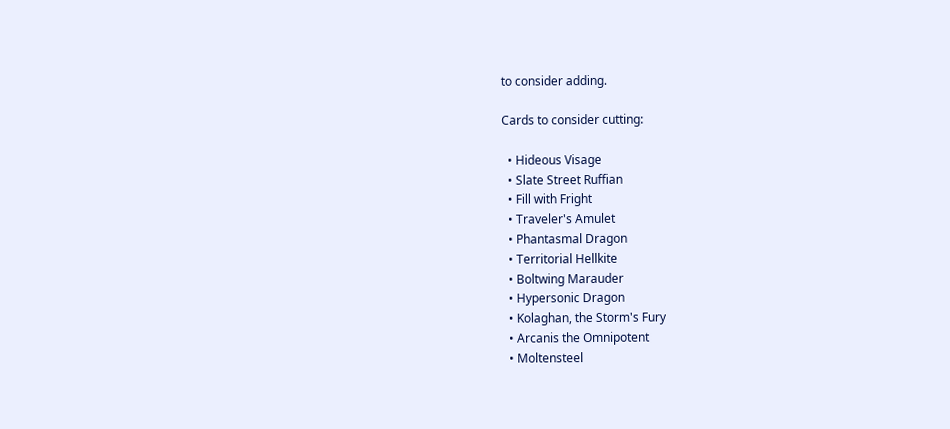to consider adding.

Cards to consider cutting:

  • Hideous Visage
  • Slate Street Ruffian
  • Fill with Fright
  • Traveler's Amulet
  • Phantasmal Dragon
  • Territorial Hellkite
  • Boltwing Marauder
  • Hypersonic Dragon
  • Kolaghan, the Storm's Fury
  • Arcanis the Omnipotent
  • Moltensteel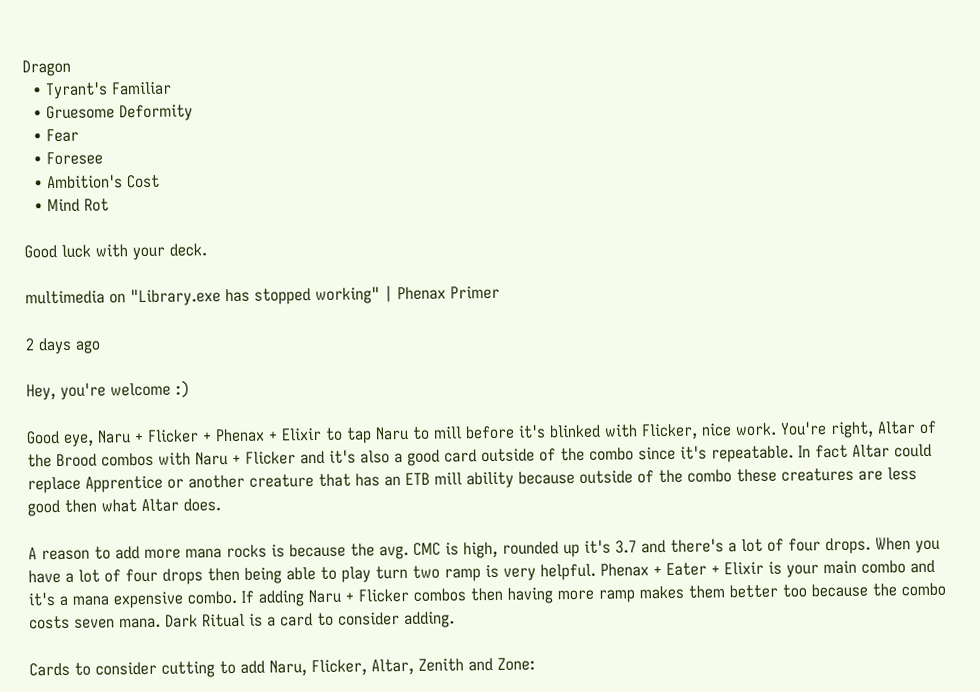Dragon
  • Tyrant's Familiar
  • Gruesome Deformity
  • Fear
  • Foresee
  • Ambition's Cost
  • Mind Rot

Good luck with your deck.

multimedia on "Library.exe has stopped working" | Phenax Primer

2 days ago

Hey, you're welcome :)

Good eye, Naru + Flicker + Phenax + Elixir to tap Naru to mill before it's blinked with Flicker, nice work. You're right, Altar of the Brood combos with Naru + Flicker and it's also a good card outside of the combo since it's repeatable. In fact Altar could replace Apprentice or another creature that has an ETB mill ability because outside of the combo these creatures are less good then what Altar does.

A reason to add more mana rocks is because the avg. CMC is high, rounded up it's 3.7 and there's a lot of four drops. When you have a lot of four drops then being able to play turn two ramp is very helpful. Phenax + Eater + Elixir is your main combo and it's a mana expensive combo. If adding Naru + Flicker combos then having more ramp makes them better too because the combo costs seven mana. Dark Ritual is a card to consider adding.

Cards to consider cutting to add Naru, Flicker, Altar, Zenith and Zone: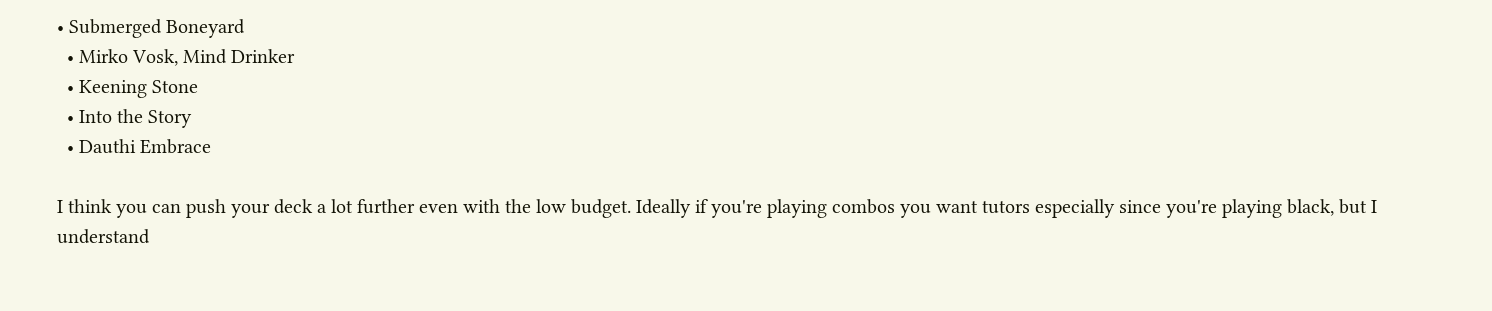• Submerged Boneyard
  • Mirko Vosk, Mind Drinker
  • Keening Stone
  • Into the Story
  • Dauthi Embrace

I think you can push your deck a lot further even with the low budget. Ideally if you're playing combos you want tutors especially since you're playing black, but I understand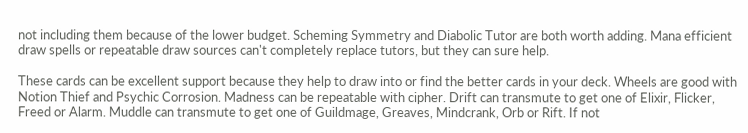not including them because of the lower budget. Scheming Symmetry and Diabolic Tutor are both worth adding. Mana efficient draw spells or repeatable draw sources can't completely replace tutors, but they can sure help.

These cards can be excellent support because they help to draw into or find the better cards in your deck. Wheels are good with Notion Thief and Psychic Corrosion. Madness can be repeatable with cipher. Drift can transmute to get one of Elixir, Flicker, Freed or Alarm. Muddle can transmute to get one of Guildmage, Greaves, Mindcrank, Orb or Rift. If not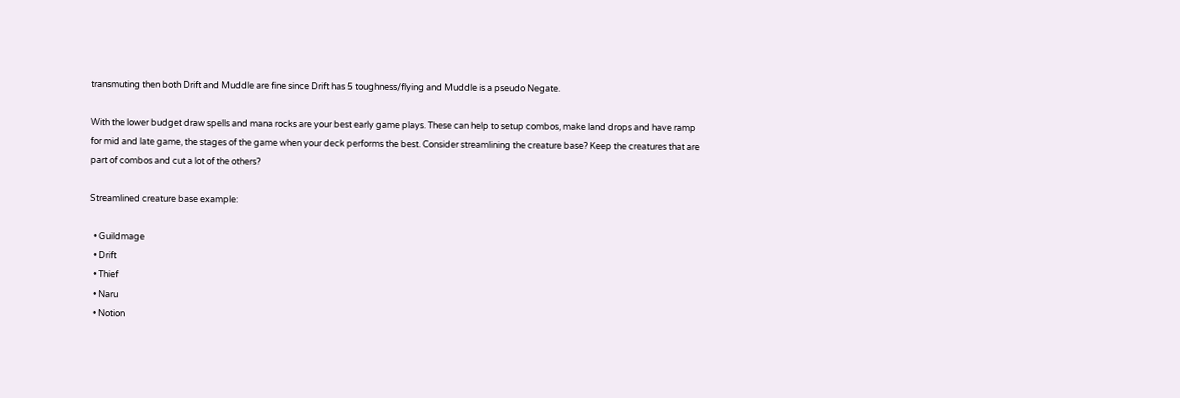transmuting then both Drift and Muddle are fine since Drift has 5 toughness/flying and Muddle is a pseudo Negate.

With the lower budget draw spells and mana rocks are your best early game plays. These can help to setup combos, make land drops and have ramp for mid and late game, the stages of the game when your deck performs the best. Consider streamlining the creature base? Keep the creatures that are part of combos and cut a lot of the others?

Streamlined creature base example:

  • Guildmage
  • Drift
  • Thief
  • Naru
  • Notion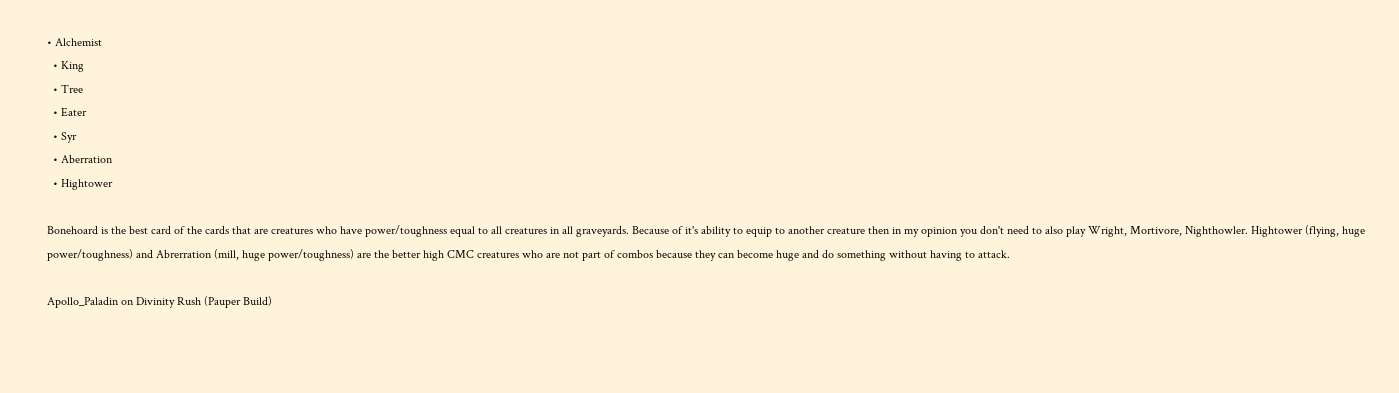• Alchemist
  • King
  • Tree
  • Eater
  • Syr
  • Aberration
  • Hightower

Bonehoard is the best card of the cards that are creatures who have power/toughness equal to all creatures in all graveyards. Because of it's ability to equip to another creature then in my opinion you don't need to also play Wright, Mortivore, Nighthowler. Hightower (flying, huge power/toughness) and Abrerration (mill, huge power/toughness) are the better high CMC creatures who are not part of combos because they can become huge and do something without having to attack.

Apollo_Paladin on Divinity Rush (Pauper Build)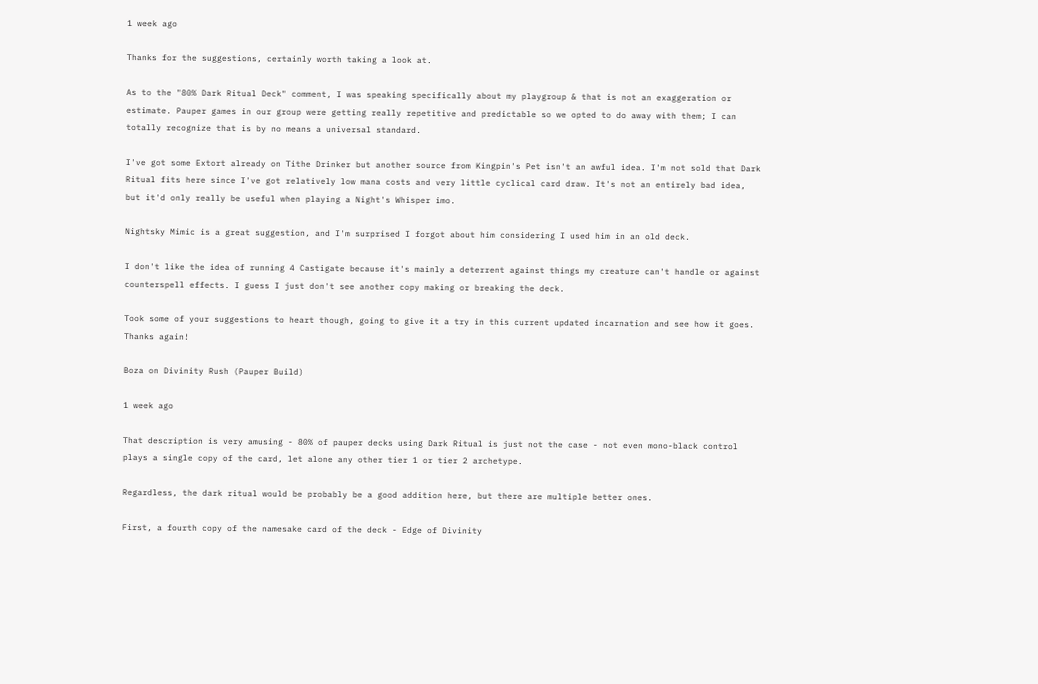1 week ago

Thanks for the suggestions, certainly worth taking a look at.

As to the "80% Dark Ritual Deck" comment, I was speaking specifically about my playgroup & that is not an exaggeration or estimate. Pauper games in our group were getting really repetitive and predictable so we opted to do away with them; I can totally recognize that is by no means a universal standard.

I've got some Extort already on Tithe Drinker but another source from Kingpin's Pet isn't an awful idea. I'm not sold that Dark Ritual fits here since I've got relatively low mana costs and very little cyclical card draw. It's not an entirely bad idea, but it'd only really be useful when playing a Night's Whisper imo.

Nightsky Mimic is a great suggestion, and I'm surprised I forgot about him considering I used him in an old deck.

I don't like the idea of running 4 Castigate because it's mainly a deterrent against things my creature can't handle or against counterspell effects. I guess I just don't see another copy making or breaking the deck.

Took some of your suggestions to heart though, going to give it a try in this current updated incarnation and see how it goes. Thanks again!

Boza on Divinity Rush (Pauper Build)

1 week ago

That description is very amusing - 80% of pauper decks using Dark Ritual is just not the case - not even mono-black control plays a single copy of the card, let alone any other tier 1 or tier 2 archetype.

Regardless, the dark ritual would be probably be a good addition here, but there are multiple better ones.

First, a fourth copy of the namesake card of the deck - Edge of Divinity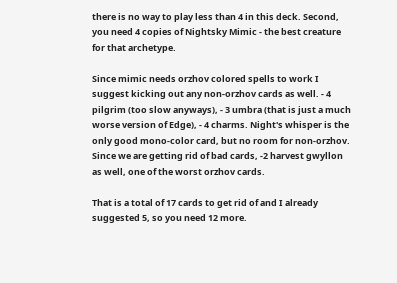there is no way to play less than 4 in this deck. Second, you need 4 copies of Nightsky Mimic - the best creature for that archetype.

Since mimic needs orzhov colored spells to work I suggest kicking out any non-orzhov cards as well. - 4 pilgrim (too slow anyways), - 3 umbra (that is just a much worse version of Edge), - 4 charms. Night's whisper is the only good mono-color card, but no room for non-orzhov. Since we are getting rid of bad cards, -2 harvest gwyllon as well, one of the worst orzhov cards.

That is a total of 17 cards to get rid of and I already suggested 5, so you need 12 more.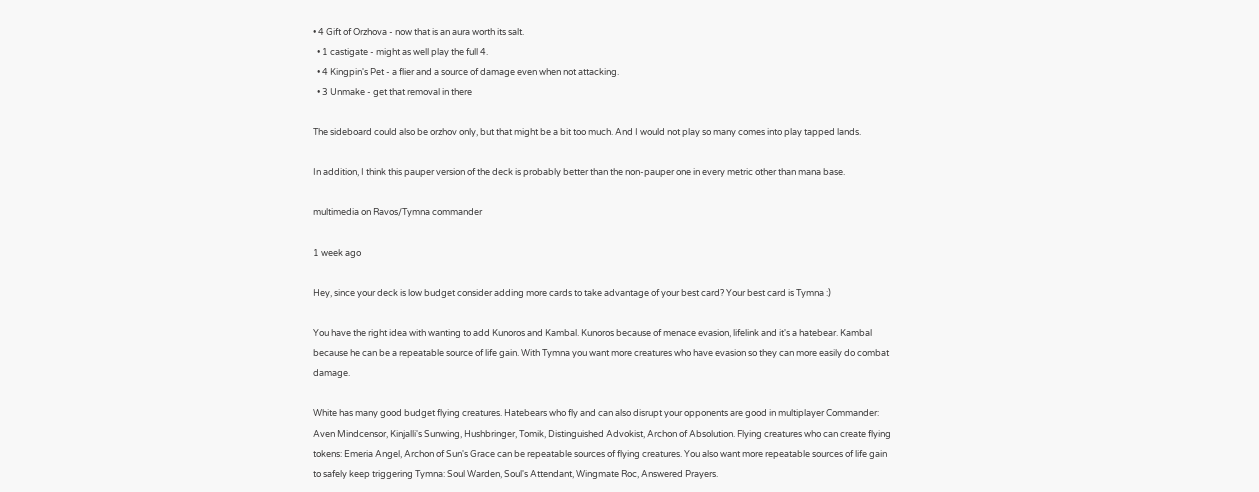• 4 Gift of Orzhova - now that is an aura worth its salt.
  • 1 castigate - might as well play the full 4.
  • 4 Kingpin's Pet - a flier and a source of damage even when not attacking.
  • 3 Unmake - get that removal in there

The sideboard could also be orzhov only, but that might be a bit too much. And I would not play so many comes into play tapped lands.

In addition, I think this pauper version of the deck is probably better than the non-pauper one in every metric other than mana base.

multimedia on Ravos/Tymna commander

1 week ago

Hey, since your deck is low budget consider adding more cards to take advantage of your best card? Your best card is Tymna :)

You have the right idea with wanting to add Kunoros and Kambal. Kunoros because of menace evasion, lifelink and it's a hatebear. Kambal because he can be a repeatable source of life gain. With Tymna you want more creatures who have evasion so they can more easily do combat damage.

White has many good budget flying creatures. Hatebears who fly and can also disrupt your opponents are good in multiplayer Commander: Aven Mindcensor, Kinjalli's Sunwing, Hushbringer, Tomik, Distinguished Advokist, Archon of Absolution. Flying creatures who can create flying tokens: Emeria Angel, Archon of Sun's Grace can be repeatable sources of flying creatures. You also want more repeatable sources of life gain to safely keep triggering Tymna: Soul Warden, Soul's Attendant, Wingmate Roc, Answered Prayers.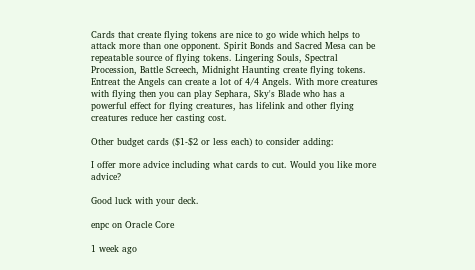Cards that create flying tokens are nice to go wide which helps to attack more than one opponent. Spirit Bonds and Sacred Mesa can be repeatable source of flying tokens. Lingering Souls, Spectral Procession, Battle Screech, Midnight Haunting create flying tokens. Entreat the Angels can create a lot of 4/4 Angels. With more creatures with flying then you can play Sephara, Sky's Blade who has a powerful effect for flying creatures, has lifelink and other flying creatures reduce her casting cost.

Other budget cards ($1-$2 or less each) to consider adding:

I offer more advice including what cards to cut. Would you like more advice?

Good luck with your deck.

enpc on Oracle Core

1 week ago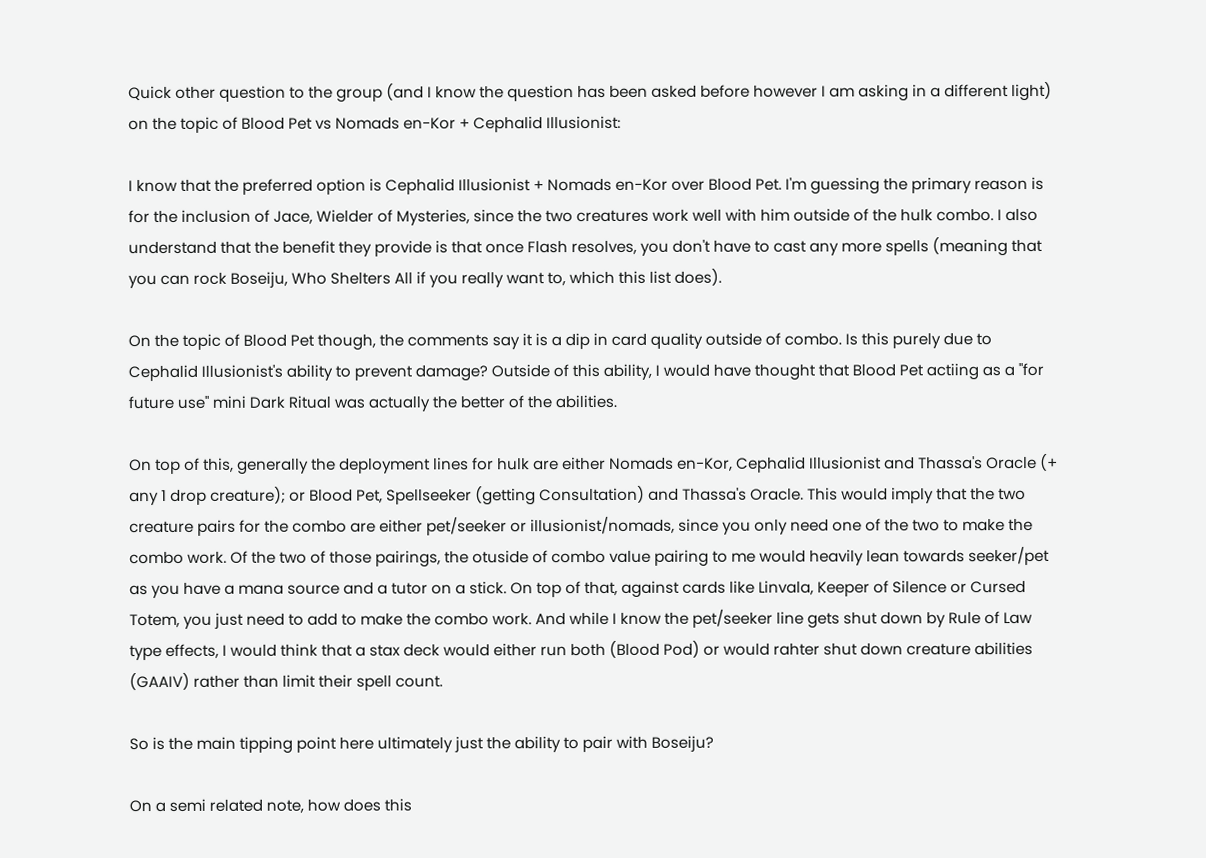Quick other question to the group (and I know the question has been asked before however I am asking in a different light) on the topic of Blood Pet vs Nomads en-Kor + Cephalid Illusionist:

I know that the preferred option is Cephalid Illusionist + Nomads en-Kor over Blood Pet. I'm guessing the primary reason is for the inclusion of Jace, Wielder of Mysteries, since the two creatures work well with him outside of the hulk combo. I also understand that the benefit they provide is that once Flash resolves, you don't have to cast any more spells (meaning that you can rock Boseiju, Who Shelters All if you really want to, which this list does).

On the topic of Blood Pet though, the comments say it is a dip in card quality outside of combo. Is this purely due to Cephalid Illusionist's ability to prevent damage? Outside of this ability, I would have thought that Blood Pet actiing as a "for future use" mini Dark Ritual was actually the better of the abilities.

On top of this, generally the deployment lines for hulk are either Nomads en-Kor, Cephalid Illusionist and Thassa's Oracle (+ any 1 drop creature); or Blood Pet, Spellseeker (getting Consultation) and Thassa's Oracle. This would imply that the two creature pairs for the combo are either pet/seeker or illusionist/nomads, since you only need one of the two to make the combo work. Of the two of those pairings, the otuside of combo value pairing to me would heavily lean towards seeker/pet as you have a mana source and a tutor on a stick. On top of that, against cards like Linvala, Keeper of Silence or Cursed Totem, you just need to add to make the combo work. And while I know the pet/seeker line gets shut down by Rule of Law type effects, I would think that a stax deck would either run both (Blood Pod) or would rahter shut down creature abilities (GAAIV) rather than limit their spell count.

So is the main tipping point here ultimately just the ability to pair with Boseiju?

On a semi related note, how does this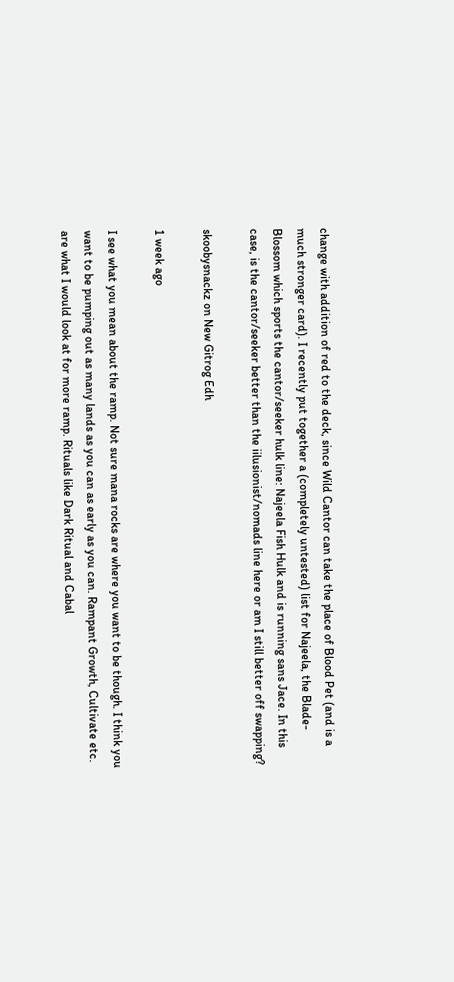change with addition of red to the deck, since Wild Cantor can take the place of Blood Pet (and is a much stronger card). I recently put together a (completely untested) list for Najeela, the Blade-Blossom which sports the cantor/seeker hulk line: Najeela Fish Hulk and is running sans Jace. In this case, is the cantor/seeker better than the iilusionist/nomads line here or am I still better off swapping?

skoobysnackz on New Gitrog Edh

1 week ago

I see what you mean about the ramp. Not sure mana rocks are where you want to be though. I think you want to be pumping out as many lands as you can as early as you can. Rampant Growth, Cultivate etc. are what I would look at for more ramp. Rituals like Dark Ritual and Cabal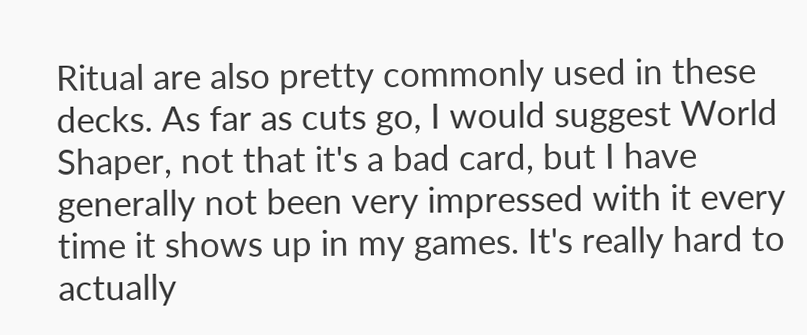Ritual are also pretty commonly used in these decks. As far as cuts go, I would suggest World Shaper, not that it's a bad card, but I have generally not been very impressed with it every time it shows up in my games. It's really hard to actually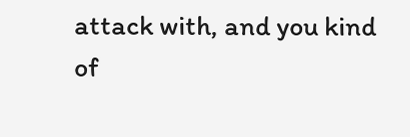attack with, and you kind of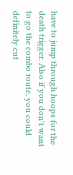have to jump through hoops for the death trigger. Also if you don't want to go the combo route, you could definitely cut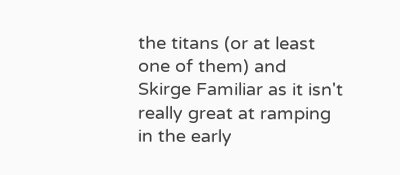the titans (or at least one of them) and Skirge Familiar as it isn't really great at ramping in the early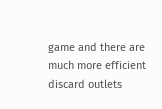game and there are much more efficient discard outlets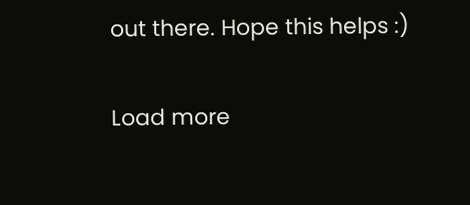out there. Hope this helps :)

Load more